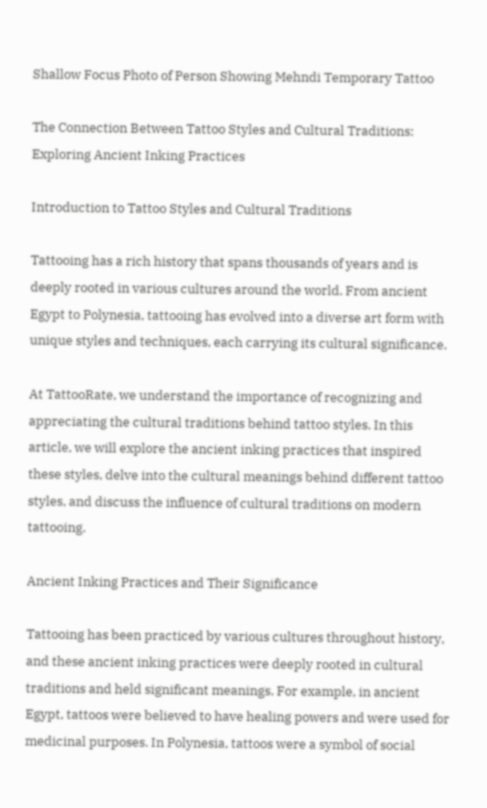Shallow Focus Photo of Person Showing Mehndi Temporary Tattoo

The Connection Between Tattoo Styles and Cultural Traditions: Exploring Ancient Inking Practices

Introduction to Tattoo Styles and Cultural Traditions

Tattooing has a rich history that spans thousands of years and is deeply rooted in various cultures around the world. From ancient Egypt to Polynesia, tattooing has evolved into a diverse art form with unique styles and techniques, each carrying its cultural significance.

At TattooRate, we understand the importance of recognizing and appreciating the cultural traditions behind tattoo styles. In this article, we will explore the ancient inking practices that inspired these styles, delve into the cultural meanings behind different tattoo styles, and discuss the influence of cultural traditions on modern tattooing.

Ancient Inking Practices and Their Significance

Tattooing has been practiced by various cultures throughout history, and these ancient inking practices were deeply rooted in cultural traditions and held significant meanings. For example, in ancient Egypt, tattoos were believed to have healing powers and were used for medicinal purposes. In Polynesia, tattoos were a symbol of social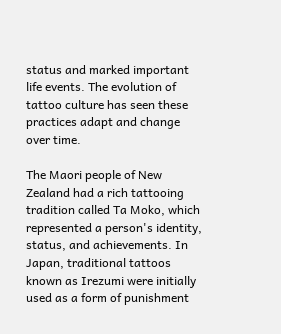status and marked important life events. The evolution of tattoo culture has seen these practices adapt and change over time.

The Maori people of New Zealand had a rich tattooing tradition called Ta Moko, which represented a person's identity, status, and achievements. In Japan, traditional tattoos known as Irezumi were initially used as a form of punishment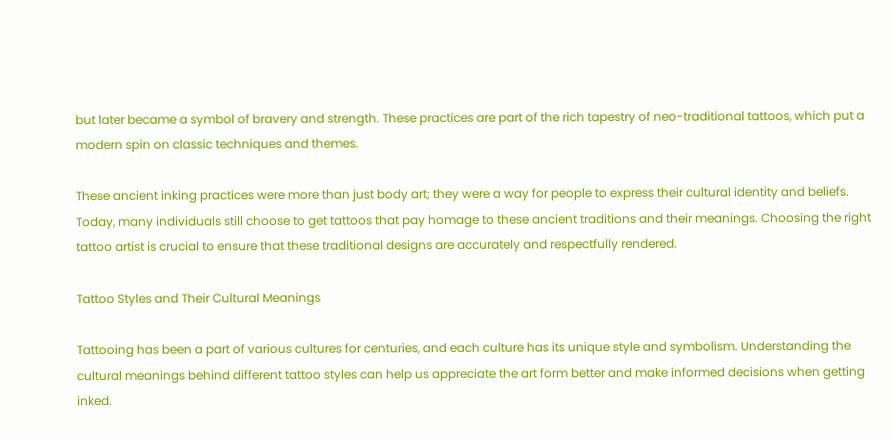but later became a symbol of bravery and strength. These practices are part of the rich tapestry of neo-traditional tattoos, which put a modern spin on classic techniques and themes.

These ancient inking practices were more than just body art; they were a way for people to express their cultural identity and beliefs. Today, many individuals still choose to get tattoos that pay homage to these ancient traditions and their meanings. Choosing the right tattoo artist is crucial to ensure that these traditional designs are accurately and respectfully rendered.

Tattoo Styles and Their Cultural Meanings

Tattooing has been a part of various cultures for centuries, and each culture has its unique style and symbolism. Understanding the cultural meanings behind different tattoo styles can help us appreciate the art form better and make informed decisions when getting inked.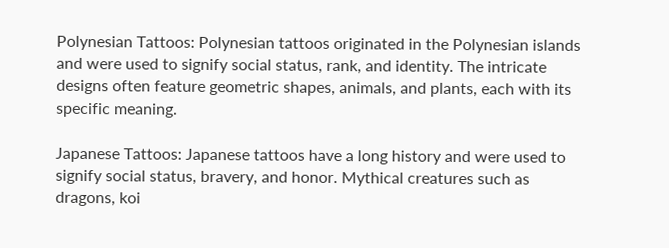Polynesian Tattoos: Polynesian tattoos originated in the Polynesian islands and were used to signify social status, rank, and identity. The intricate designs often feature geometric shapes, animals, and plants, each with its specific meaning.

Japanese Tattoos: Japanese tattoos have a long history and were used to signify social status, bravery, and honor. Mythical creatures such as dragons, koi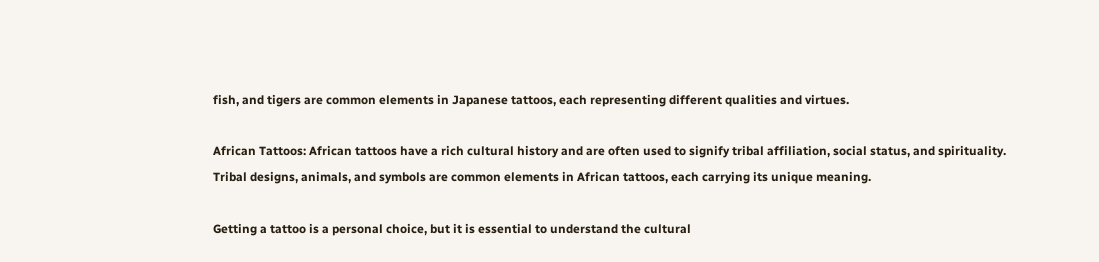fish, and tigers are common elements in Japanese tattoos, each representing different qualities and virtues.

African Tattoos: African tattoos have a rich cultural history and are often used to signify tribal affiliation, social status, and spirituality. Tribal designs, animals, and symbols are common elements in African tattoos, each carrying its unique meaning.

Getting a tattoo is a personal choice, but it is essential to understand the cultural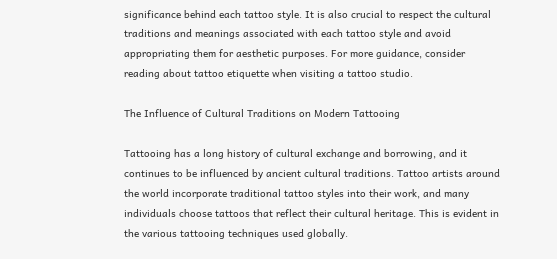significance behind each tattoo style. It is also crucial to respect the cultural traditions and meanings associated with each tattoo style and avoid appropriating them for aesthetic purposes. For more guidance, consider reading about tattoo etiquette when visiting a tattoo studio.

The Influence of Cultural Traditions on Modern Tattooing

Tattooing has a long history of cultural exchange and borrowing, and it continues to be influenced by ancient cultural traditions. Tattoo artists around the world incorporate traditional tattoo styles into their work, and many individuals choose tattoos that reflect their cultural heritage. This is evident in the various tattooing techniques used globally.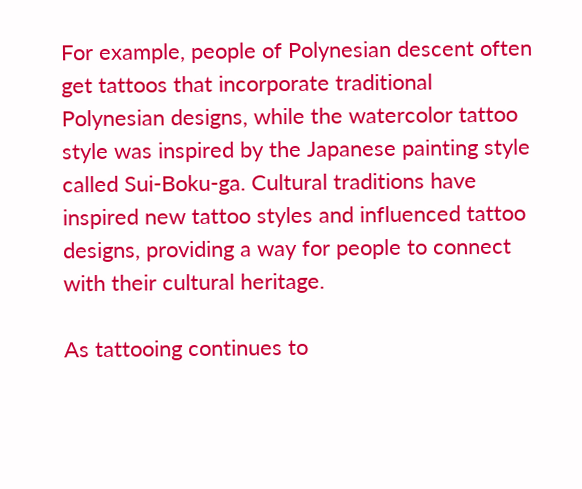For example, people of Polynesian descent often get tattoos that incorporate traditional Polynesian designs, while the watercolor tattoo style was inspired by the Japanese painting style called Sui-Boku-ga. Cultural traditions have inspired new tattoo styles and influenced tattoo designs, providing a way for people to connect with their cultural heritage.

As tattooing continues to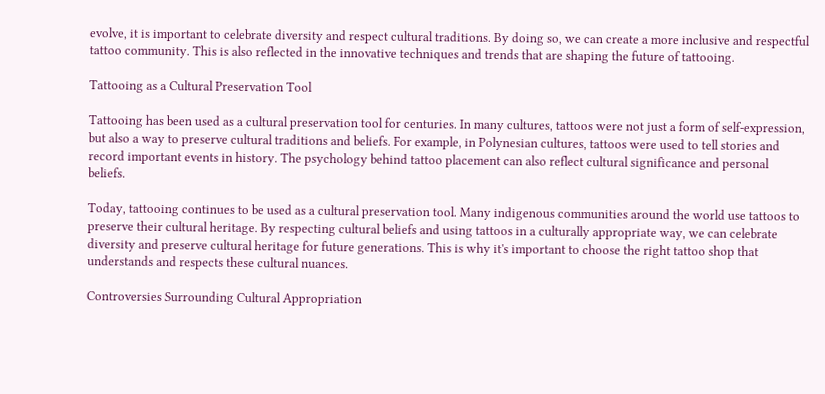evolve, it is important to celebrate diversity and respect cultural traditions. By doing so, we can create a more inclusive and respectful tattoo community. This is also reflected in the innovative techniques and trends that are shaping the future of tattooing.

Tattooing as a Cultural Preservation Tool

Tattooing has been used as a cultural preservation tool for centuries. In many cultures, tattoos were not just a form of self-expression, but also a way to preserve cultural traditions and beliefs. For example, in Polynesian cultures, tattoos were used to tell stories and record important events in history. The psychology behind tattoo placement can also reflect cultural significance and personal beliefs.

Today, tattooing continues to be used as a cultural preservation tool. Many indigenous communities around the world use tattoos to preserve their cultural heritage. By respecting cultural beliefs and using tattoos in a culturally appropriate way, we can celebrate diversity and preserve cultural heritage for future generations. This is why it's important to choose the right tattoo shop that understands and respects these cultural nuances.

Controversies Surrounding Cultural Appropriation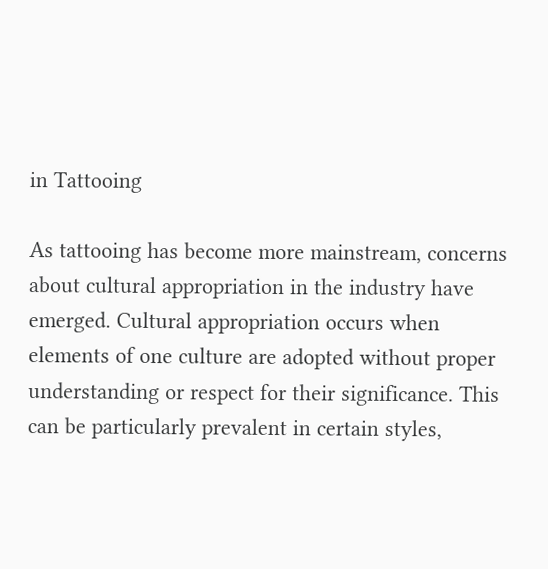in Tattooing

As tattooing has become more mainstream, concerns about cultural appropriation in the industry have emerged. Cultural appropriation occurs when elements of one culture are adopted without proper understanding or respect for their significance. This can be particularly prevalent in certain styles,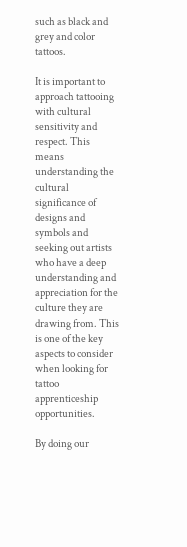such as black and grey and color tattoos.

It is important to approach tattooing with cultural sensitivity and respect. This means understanding the cultural significance of designs and symbols and seeking out artists who have a deep understanding and appreciation for the culture they are drawing from. This is one of the key aspects to consider when looking for tattoo apprenticeship opportunities.

By doing our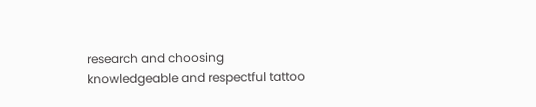research and choosing knowledgeable and respectful tattoo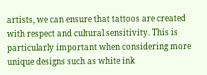artists, we can ensure that tattoos are created with respect and cultural sensitivity. This is particularly important when considering more unique designs such as white ink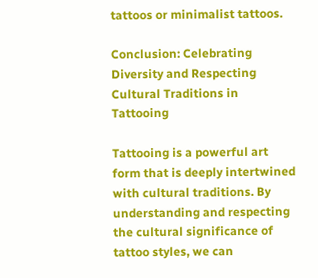tattoos or minimalist tattoos.

Conclusion: Celebrating Diversity and Respecting Cultural Traditions in Tattooing

Tattooing is a powerful art form that is deeply intertwined with cultural traditions. By understanding and respecting the cultural significance of tattoo styles, we can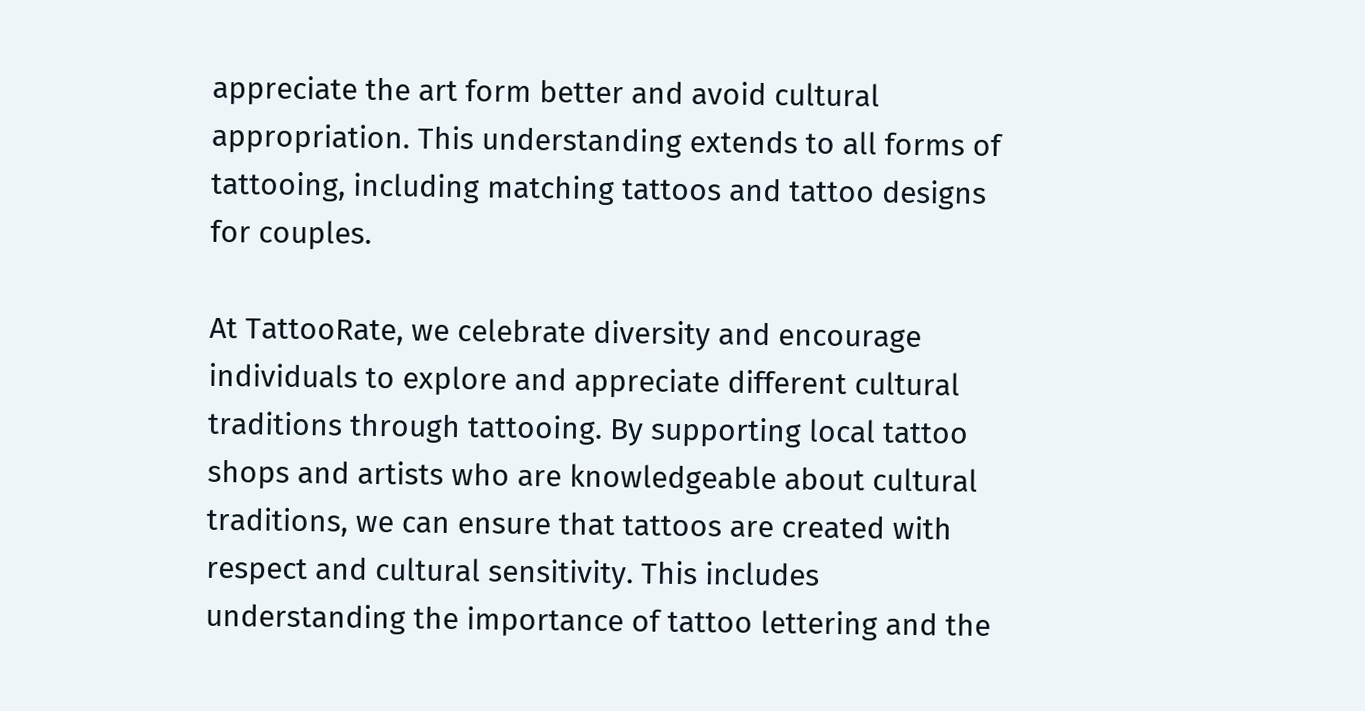appreciate the art form better and avoid cultural appropriation. This understanding extends to all forms of tattooing, including matching tattoos and tattoo designs for couples.

At TattooRate, we celebrate diversity and encourage individuals to explore and appreciate different cultural traditions through tattooing. By supporting local tattoo shops and artists who are knowledgeable about cultural traditions, we can ensure that tattoos are created with respect and cultural sensitivity. This includes understanding the importance of tattoo lettering and the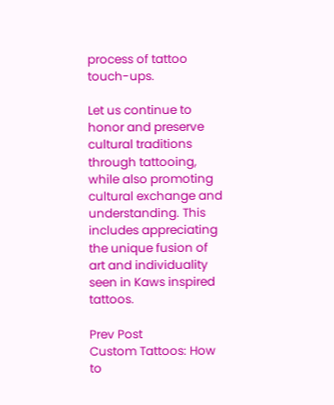process of tattoo touch-ups.

Let us continue to honor and preserve cultural traditions through tattooing, while also promoting cultural exchange and understanding. This includes appreciating the unique fusion of art and individuality seen in Kaws inspired tattoos.

Prev Post
Custom Tattoos: How to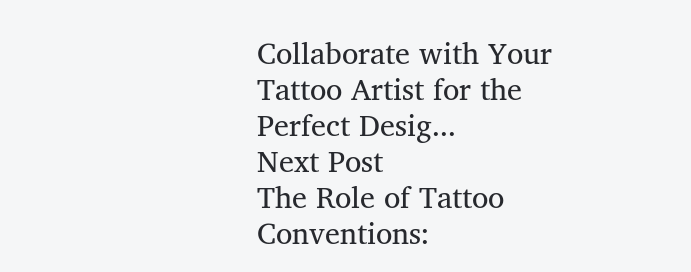Collaborate with Your Tattoo Artist for the Perfect Desig...
Next Post
The Role of Tattoo Conventions: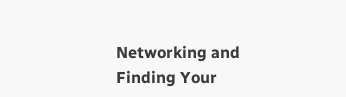Networking and Finding Your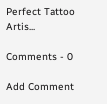Perfect Tattoo Artis...

Comments - 0

Add Comment